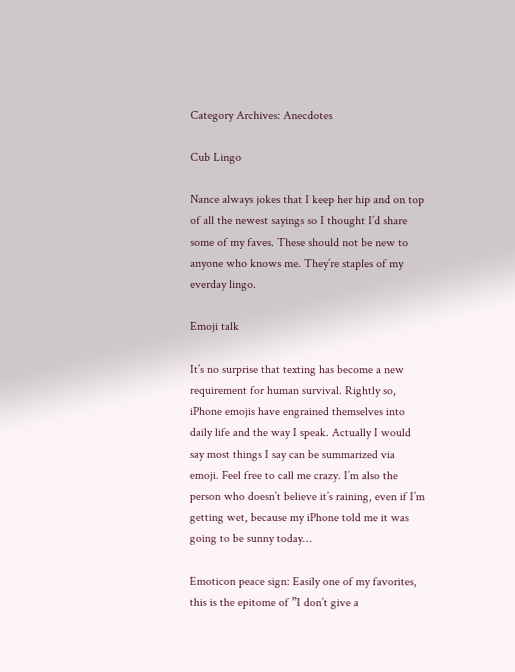Category Archives: Anecdotes

Cub Lingo

Nance always jokes that I keep her hip and on top of all the newest sayings so I thought I’d share some of my faves. These should not be new to anyone who knows me. They’re staples of my everday lingo.

Emoji talk

It’s no surprise that texting has become a new requirement for human survival. Rightly so, iPhone emojis have engrained themselves into daily life and the way I speak. Actually I would say most things I say can be summarized via emoji. Feel free to call me crazy. I’m also the person who doesn’t believe it’s raining, even if I’m getting wet, because my iPhone told me it was going to be sunny today…

Emoticon peace sign: Easily one of my favorites, this is the epitome of ”I don’t give a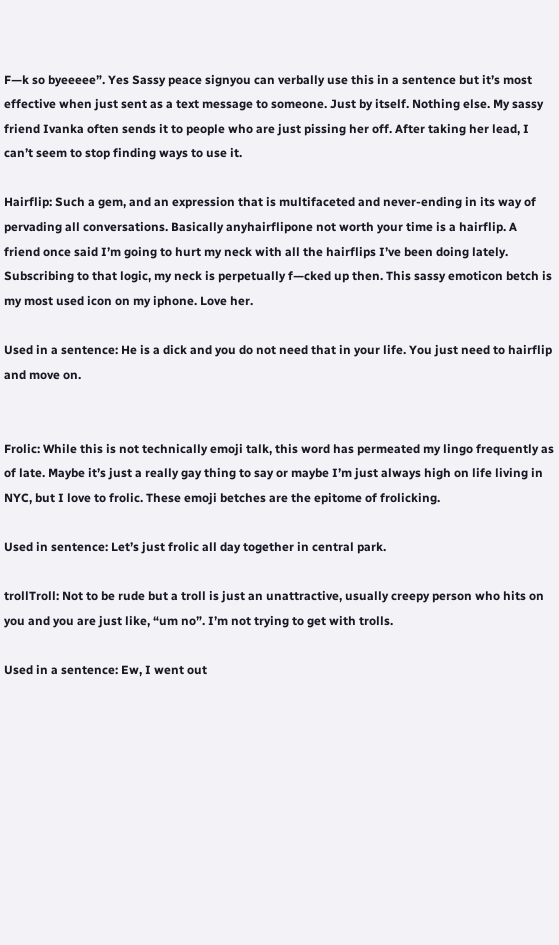F—k so byeeeee”. Yes Sassy peace signyou can verbally use this in a sentence but it’s most effective when just sent as a text message to someone. Just by itself. Nothing else. My sassy friend Ivanka often sends it to people who are just pissing her off. After taking her lead, I can’t seem to stop finding ways to use it.

Hairflip: Such a gem, and an expression that is multifaceted and never-ending in its way of pervading all conversations. Basically anyhairflipone not worth your time is a hairflip. A friend once said I’m going to hurt my neck with all the hairflips I’ve been doing lately. Subscribing to that logic, my neck is perpetually f—cked up then. This sassy emoticon betch is my most used icon on my iphone. Love her.

Used in a sentence: He is a dick and you do not need that in your life. You just need to hairflip and move on.


Frolic: While this is not technically emoji talk, this word has permeated my lingo frequently as of late. Maybe it’s just a really gay thing to say or maybe I’m just always high on life living in NYC, but I love to frolic. These emoji betches are the epitome of frolicking.

Used in sentence: Let’s just frolic all day together in central park.

trollTroll: Not to be rude but a troll is just an unattractive, usually creepy person who hits on you and you are just like, “um no”. I’m not trying to get with trolls.

Used in a sentence: Ew, I went out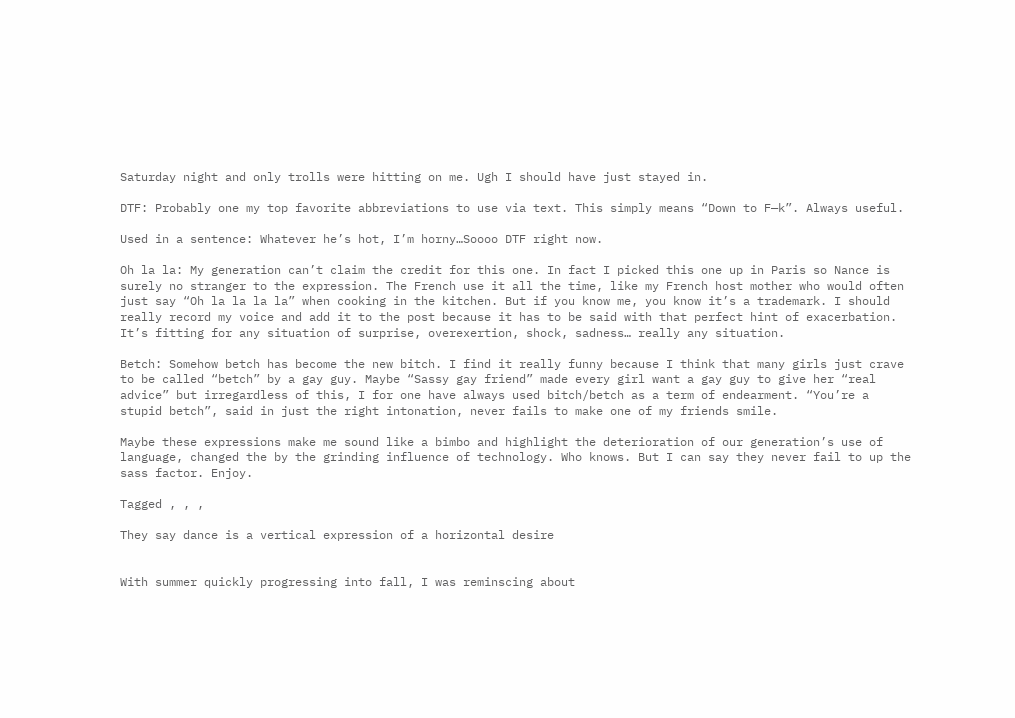Saturday night and only trolls were hitting on me. Ugh I should have just stayed in.

DTF: Probably one my top favorite abbreviations to use via text. This simply means “Down to F—k”. Always useful.

Used in a sentence: Whatever he’s hot, I’m horny…Soooo DTF right now.

Oh la la: My generation can’t claim the credit for this one. In fact I picked this one up in Paris so Nance is surely no stranger to the expression. The French use it all the time, like my French host mother who would often just say “Oh la la la la” when cooking in the kitchen. But if you know me, you know it’s a trademark. I should really record my voice and add it to the post because it has to be said with that perfect hint of exacerbation. It’s fitting for any situation of surprise, overexertion, shock, sadness… really any situation.

Betch: Somehow betch has become the new bitch. I find it really funny because I think that many girls just crave to be called “betch” by a gay guy. Maybe “Sassy gay friend” made every girl want a gay guy to give her “real advice” but irregardless of this, I for one have always used bitch/betch as a term of endearment. “You’re a stupid betch”, said in just the right intonation, never fails to make one of my friends smile.

Maybe these expressions make me sound like a bimbo and highlight the deterioration of our generation’s use of language, changed the by the grinding influence of technology. Who knows. But I can say they never fail to up the sass factor. Enjoy.

Tagged , , ,

They say dance is a vertical expression of a horizontal desire


With summer quickly progressing into fall, I was reminscing about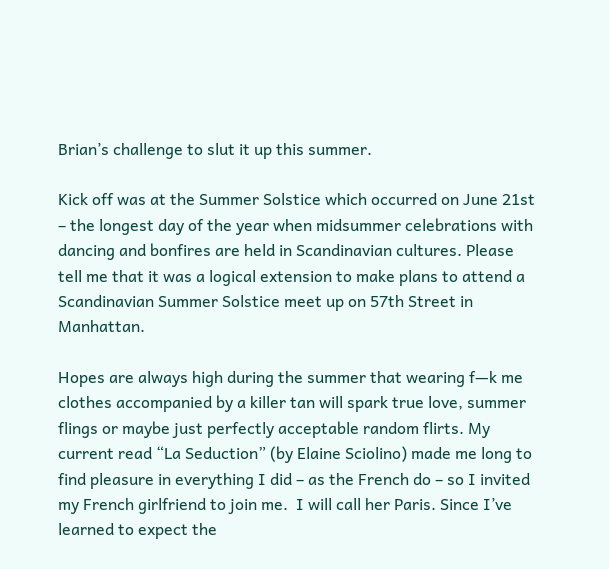Brian’s challenge to slut it up this summer.

Kick off was at the Summer Solstice which occurred on June 21st – the longest day of the year when midsummer celebrations with dancing and bonfires are held in Scandinavian cultures. Please tell me that it was a logical extension to make plans to attend a Scandinavian Summer Solstice meet up on 57th Street in Manhattan.

Hopes are always high during the summer that wearing f—k me clothes accompanied by a killer tan will spark true love, summer flings or maybe just perfectly acceptable random flirts. My current read “La Seduction” (by Elaine Sciolino) made me long to find pleasure in everything I did – as the French do – so I invited my French girlfriend to join me.  I will call her Paris. Since I’ve learned to expect the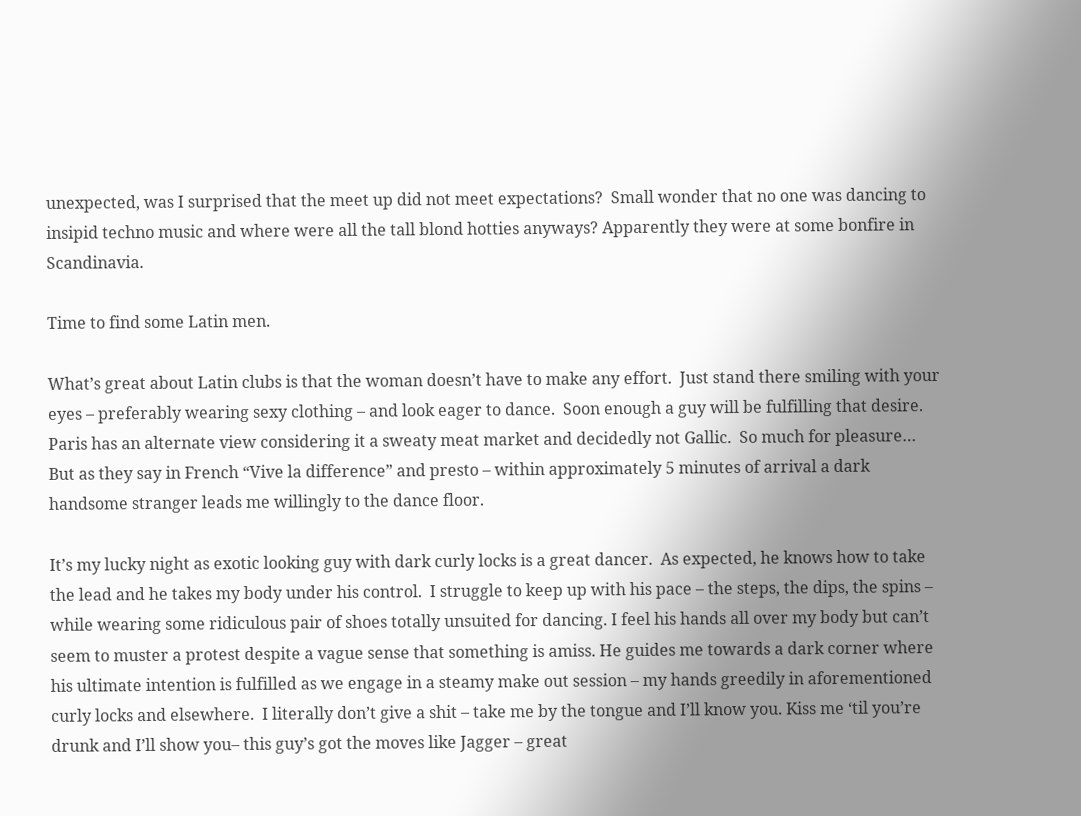unexpected, was I surprised that the meet up did not meet expectations?  Small wonder that no one was dancing to insipid techno music and where were all the tall blond hotties anyways? Apparently they were at some bonfire in Scandinavia.

Time to find some Latin men.

What’s great about Latin clubs is that the woman doesn’t have to make any effort.  Just stand there smiling with your eyes – preferably wearing sexy clothing – and look eager to dance.  Soon enough a guy will be fulfilling that desire.  Paris has an alternate view considering it a sweaty meat market and decidedly not Gallic.  So much for pleasure… But as they say in French “Vive la difference” and presto – within approximately 5 minutes of arrival a dark handsome stranger leads me willingly to the dance floor.

It’s my lucky night as exotic looking guy with dark curly locks is a great dancer.  As expected, he knows how to take the lead and he takes my body under his control.  I struggle to keep up with his pace – the steps, the dips, the spins – while wearing some ridiculous pair of shoes totally unsuited for dancing. I feel his hands all over my body but can’t seem to muster a protest despite a vague sense that something is amiss. He guides me towards a dark corner where his ultimate intention is fulfilled as we engage in a steamy make out session – my hands greedily in aforementioned curly locks and elsewhere.  I literally don’t give a shit – take me by the tongue and I’ll know you. Kiss me ‘til you’re drunk and I’ll show you– this guy’s got the moves like Jagger – great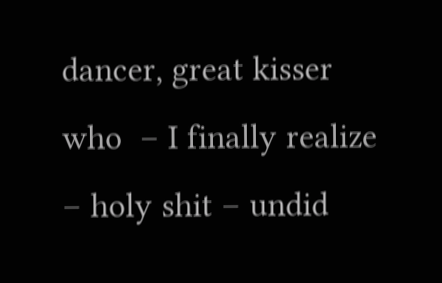dancer, great kisser who  – I finally realize – holy shit – undid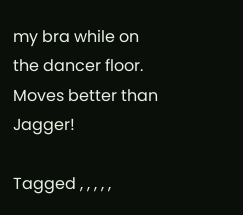my bra while on the dancer floor.  Moves better than Jagger!

Tagged , , , , ,